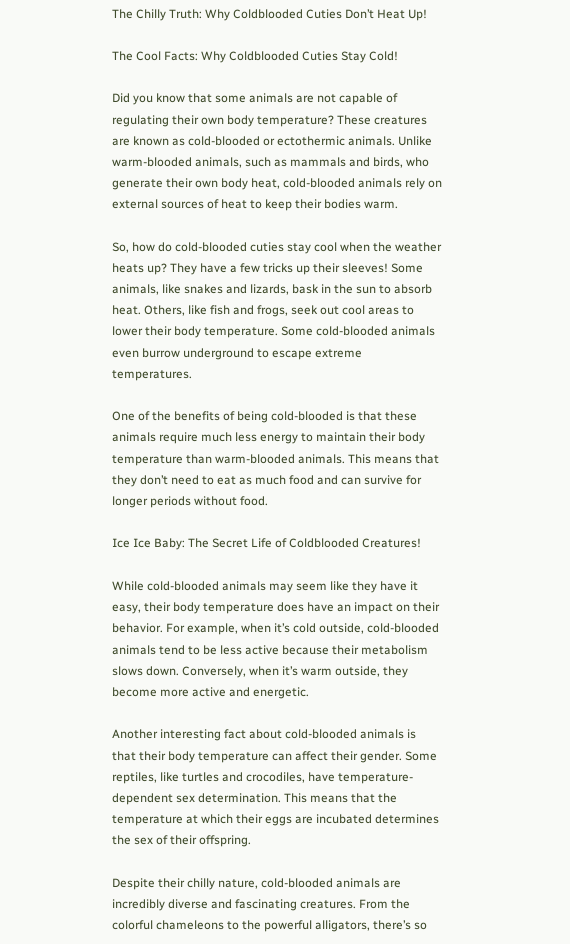The Chilly Truth: Why Coldblooded Cuties Don’t Heat Up!

The Cool Facts: Why Coldblooded Cuties Stay Cold!

Did you know that some animals are not capable of regulating their own body temperature? These creatures are known as cold-blooded or ectothermic animals. Unlike warm-blooded animals, such as mammals and birds, who generate their own body heat, cold-blooded animals rely on external sources of heat to keep their bodies warm.

So, how do cold-blooded cuties stay cool when the weather heats up? They have a few tricks up their sleeves! Some animals, like snakes and lizards, bask in the sun to absorb heat. Others, like fish and frogs, seek out cool areas to lower their body temperature. Some cold-blooded animals even burrow underground to escape extreme temperatures.

One of the benefits of being cold-blooded is that these animals require much less energy to maintain their body temperature than warm-blooded animals. This means that they don’t need to eat as much food and can survive for longer periods without food.

Ice Ice Baby: The Secret Life of Coldblooded Creatures!

While cold-blooded animals may seem like they have it easy, their body temperature does have an impact on their behavior. For example, when it’s cold outside, cold-blooded animals tend to be less active because their metabolism slows down. Conversely, when it’s warm outside, they become more active and energetic.

Another interesting fact about cold-blooded animals is that their body temperature can affect their gender. Some reptiles, like turtles and crocodiles, have temperature-dependent sex determination. This means that the temperature at which their eggs are incubated determines the sex of their offspring.

Despite their chilly nature, cold-blooded animals are incredibly diverse and fascinating creatures. From the colorful chameleons to the powerful alligators, there’s so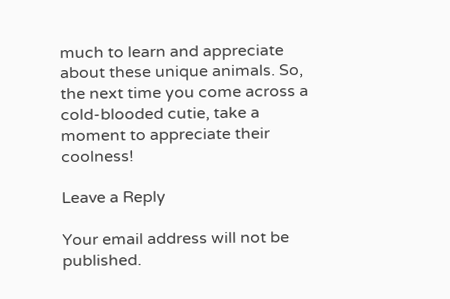much to learn and appreciate about these unique animals. So, the next time you come across a cold-blooded cutie, take a moment to appreciate their coolness!

Leave a Reply

Your email address will not be published.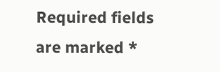Required fields are marked *